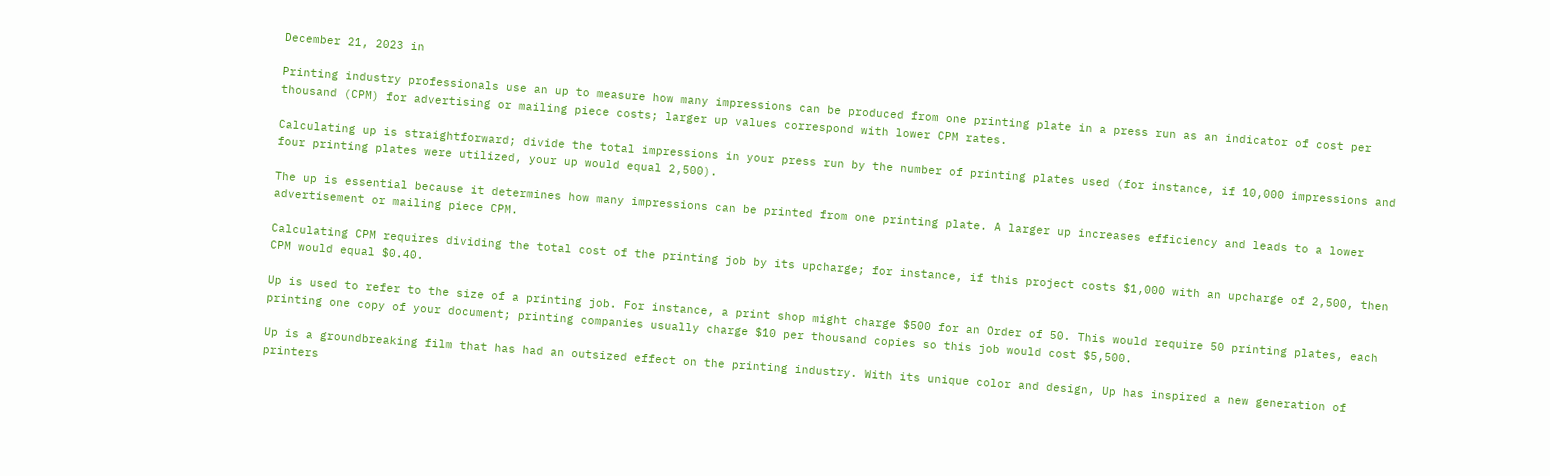December 21, 2023 in

Printing industry professionals use an up to measure how many impressions can be produced from one printing plate in a press run as an indicator of cost per thousand (CPM) for advertising or mailing piece costs; larger up values correspond with lower CPM rates.

Calculating up is straightforward; divide the total impressions in your press run by the number of printing plates used (for instance, if 10,000 impressions and four printing plates were utilized, your up would equal 2,500).

The up is essential because it determines how many impressions can be printed from one printing plate. A larger up increases efficiency and leads to a lower advertisement or mailing piece CPM.

Calculating CPM requires dividing the total cost of the printing job by its upcharge; for instance, if this project costs $1,000 with an upcharge of 2,500, then CPM would equal $0.40.

Up is used to refer to the size of a printing job. For instance, a print shop might charge $500 for an Order of 50. This would require 50 printing plates, each printing one copy of your document; printing companies usually charge $10 per thousand copies so this job would cost $5,500.

Up is a groundbreaking film that has had an outsized effect on the printing industry. With its unique color and design, Up has inspired a new generation of printers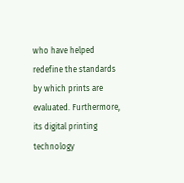who have helped redefine the standards by which prints are evaluated. Furthermore, its digital printing technology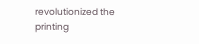revolutionized the printing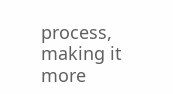process, making it more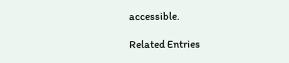accessible.

Related Entries